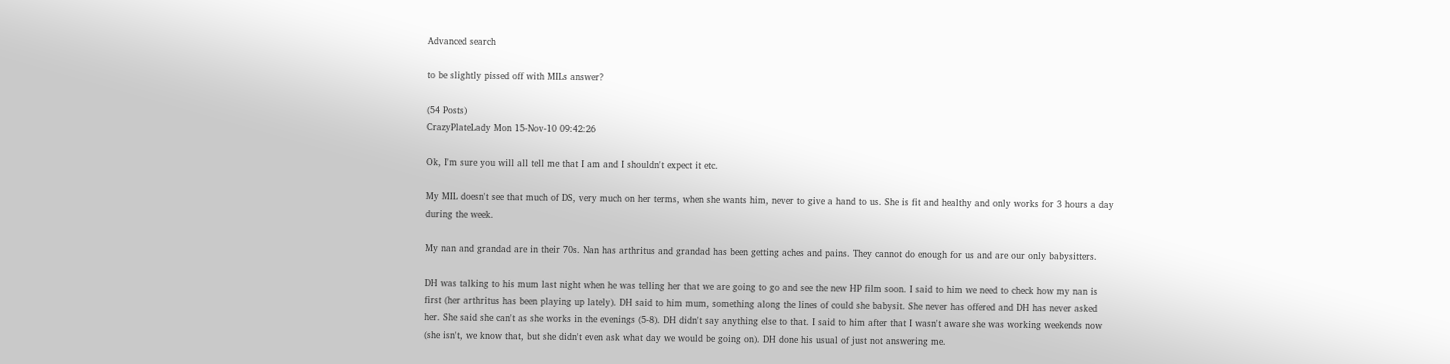Advanced search

to be slightly pissed off with MILs answer?

(54 Posts)
CrazyPlateLady Mon 15-Nov-10 09:42:26

Ok, I'm sure you will all tell me that I am and I shouldn't expect it etc.

My MIL doesn't see that much of DS, very much on her terms, when she wants him, never to give a hand to us. She is fit and healthy and only works for 3 hours a day during the week.

My nan and grandad are in their 70s. Nan has arthritus and grandad has been getting aches and pains. They cannot do enough for us and are our only babysitters.

DH was talking to his mum last night when he was telling her that we are going to go and see the new HP film soon. I said to him we need to check how my nan is first (her arthritus has been playing up lately). DH said to him mum, something along the lines of could she babysit. She never has offered and DH has never asked her. She said she can't as she works in the evenings (5-8). DH didn't say anything else to that. I said to him after that I wasn't aware she was working weekends now (she isn't, we know that, but she didn't even ask what day we would be going on). DH done his usual of just not answering me.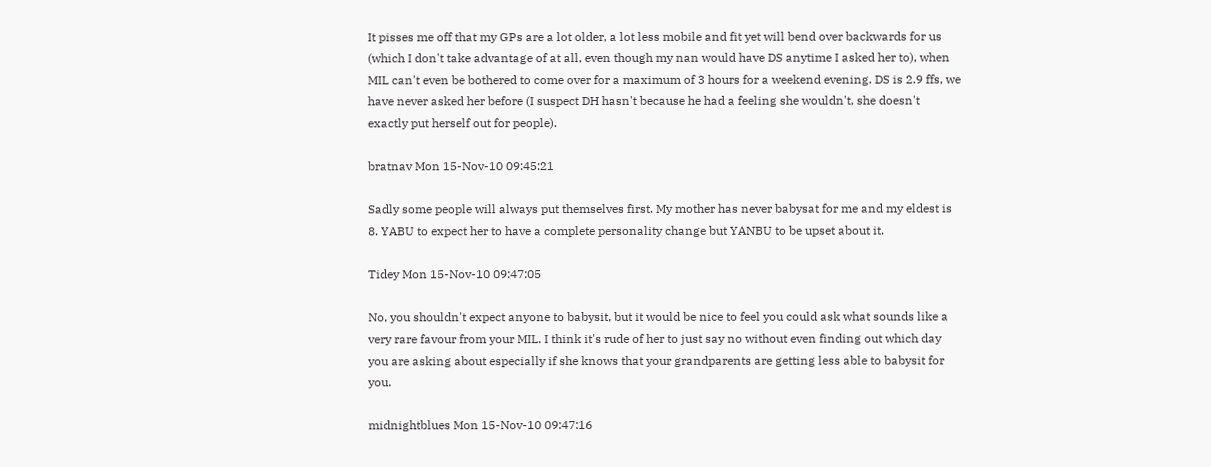It pisses me off that my GPs are a lot older, a lot less mobile and fit yet will bend over backwards for us (which I don't take advantage of at all, even though my nan would have DS anytime I asked her to), when MIL can't even be bothered to come over for a maximum of 3 hours for a weekend evening. DS is 2.9 ffs, we have never asked her before (I suspect DH hasn't because he had a feeling she wouldn't, she doesn't exactly put herself out for people).

bratnav Mon 15-Nov-10 09:45:21

Sadly some people will always put themselves first. My mother has never babysat for me and my eldest is 8. YABU to expect her to have a complete personality change but YANBU to be upset about it.

Tidey Mon 15-Nov-10 09:47:05

No, you shouldn't expect anyone to babysit, but it would be nice to feel you could ask what sounds like a very rare favour from your MIL. I think it's rude of her to just say no without even finding out which day you are asking about especially if she knows that your grandparents are getting less able to babysit for you.

midnightblues Mon 15-Nov-10 09:47:16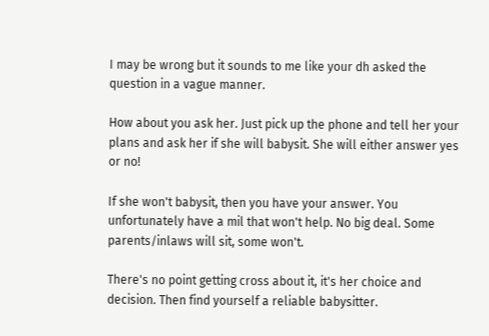I may be wrong but it sounds to me like your dh asked the question in a vague manner.

How about you ask her. Just pick up the phone and tell her your plans and ask her if she will babysit. She will either answer yes or no!

If she won't babysit, then you have your answer. You unfortunately have a mil that won't help. No big deal. Some parents/inlaws will sit, some won't.

There's no point getting cross about it, it's her choice and decision. Then find yourself a reliable babysitter.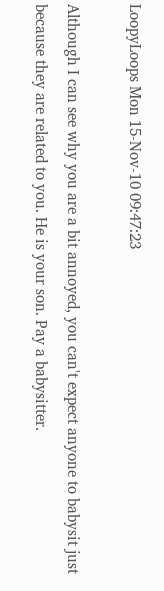LoopyLoops Mon 15-Nov-10 09:47:23

Although I can see why you are a bit annoyed, you can't expect anyone to babysit just because they are related to you. He is your son. Pay a babysitter.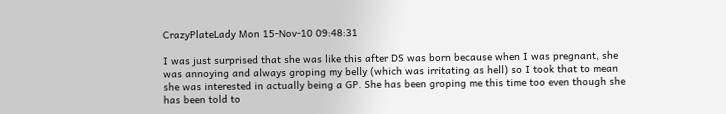CrazyPlateLady Mon 15-Nov-10 09:48:31

I was just surprised that she was like this after DS was born because when I was pregnant, she was annoying and always groping my belly (which was irritating as hell) so I took that to mean she was interested in actually being a GP. She has been groping me this time too even though she has been told to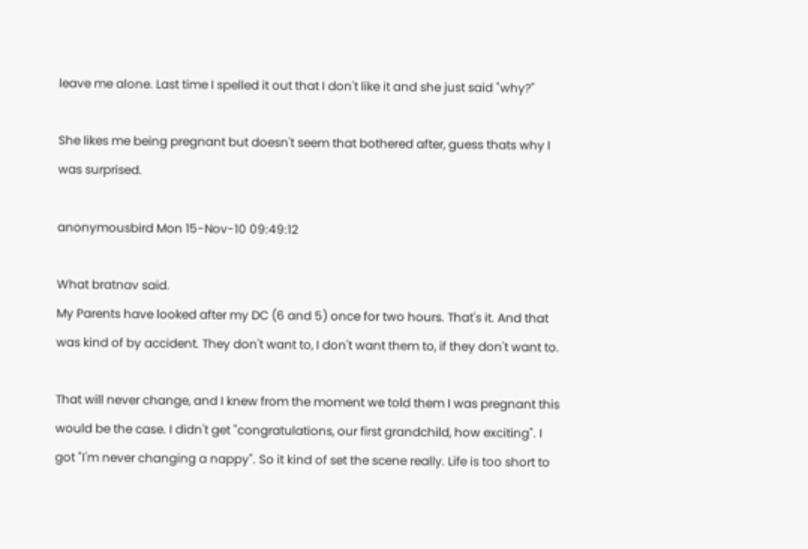leave me alone. Last time I spelled it out that I don't like it and she just said "why?"

She likes me being pregnant but doesn't seem that bothered after, guess thats why I was surprised.

anonymousbird Mon 15-Nov-10 09:49:12

What bratnav said.
My Parents have looked after my DC (6 and 5) once for two hours. That's it. And that was kind of by accident. They don't want to, I don't want them to, if they don't want to.

That will never change, and I knew from the moment we told them I was pregnant this would be the case. I didn't get "congratulations, our first grandchild, how exciting". I got "I'm never changing a nappy". So it kind of set the scene really. Life is too short to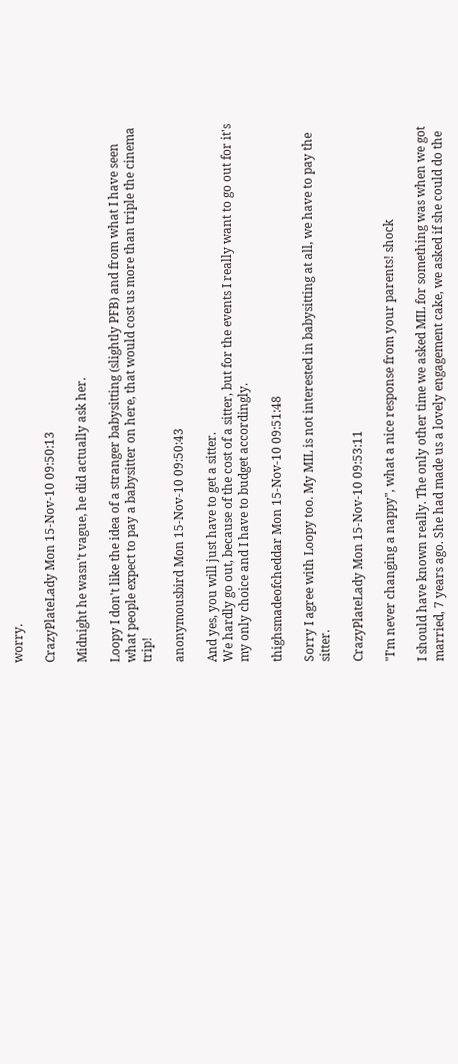worry.

CrazyPlateLady Mon 15-Nov-10 09:50:13

Midnight he wasn't vague, he did actually ask her.

Loopy I don't like the idea of a stranger babysitting (slightly PFB) and from what I have seen what people expect to pay a babysitter on here, that would cost us more than triple the cinema trip!

anonymousbird Mon 15-Nov-10 09:50:43

And yes, you will just have to get a sitter.
We hardly go out, because of the cost of a sitter, but for the events I really want to go out for it's my only choice and I have to budget accordingly.

thighsmadeofcheddar Mon 15-Nov-10 09:51:48

Sorry I agree with Loopy too. My MIL is not interested in babysitting at all, we have to pay the sitter.

CrazyPlateLady Mon 15-Nov-10 09:53:11

"I'm never changing a nappy", what a nice response from your parents! shock

I should have known really. The only other time we asked MIL for something was when we got married, 7 years ago. She had made us a lovely engagement cake, we asked if she could do the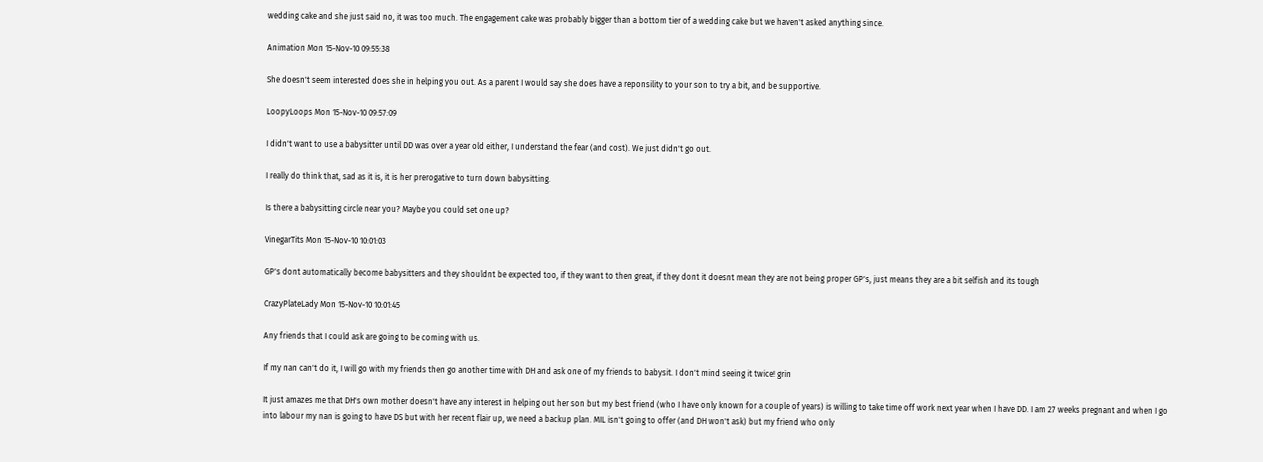wedding cake and she just said no, it was too much. The engagement cake was probably bigger than a bottom tier of a wedding cake but we haven't asked anything since.

Animation Mon 15-Nov-10 09:55:38

She doesn't seem interested does she in helping you out. As a parent I would say she does have a reponsility to your son to try a bit, and be supportive.

LoopyLoops Mon 15-Nov-10 09:57:09

I didn't want to use a babysitter until DD was over a year old either, I understand the fear (and cost). We just didn't go out.

I really do think that, sad as it is, it is her prerogative to turn down babysitting.

Is there a babysitting circle near you? Maybe you could set one up?

VinegarTits Mon 15-Nov-10 10:01:03

GP's dont automatically become babysitters and they shouldnt be expected too, if they want to then great, if they dont it doesnt mean they are not being proper GP's, just means they are a bit selfish and its tough

CrazyPlateLady Mon 15-Nov-10 10:01:45

Any friends that I could ask are going to be coming with us.

If my nan can't do it, I will go with my friends then go another time with DH and ask one of my friends to babysit. I don't mind seeing it twice! grin

It just amazes me that DH's own mother doesn't have any interest in helping out her son but my best friend (who I have only known for a couple of years) is willing to take time off work next year when I have DD. I am 27 weeks pregnant and when I go into labour my nan is going to have DS but with her recent flair up, we need a backup plan. MIL isn't going to offer (and DH won't ask) but my friend who only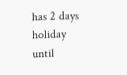has 2 days holiday until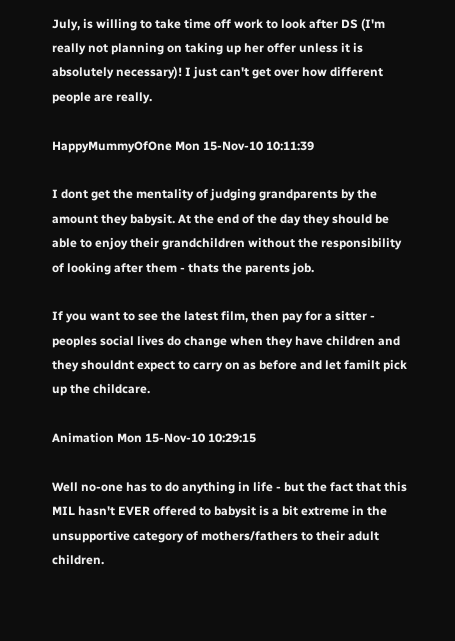July, is willing to take time off work to look after DS (I'm really not planning on taking up her offer unless it is absolutely necessary)! I just can't get over how different people are really.

HappyMummyOfOne Mon 15-Nov-10 10:11:39

I dont get the mentality of judging grandparents by the amount they babysit. At the end of the day they should be able to enjoy their grandchildren without the responsibility of looking after them - thats the parents job.

If you want to see the latest film, then pay for a sitter - peoples social lives do change when they have children and they shouldnt expect to carry on as before and let familt pick up the childcare.

Animation Mon 15-Nov-10 10:29:15

Well no-one has to do anything in life - but the fact that this MIL hasn't EVER offered to babysit is a bit extreme in the unsupportive category of mothers/fathers to their adult children.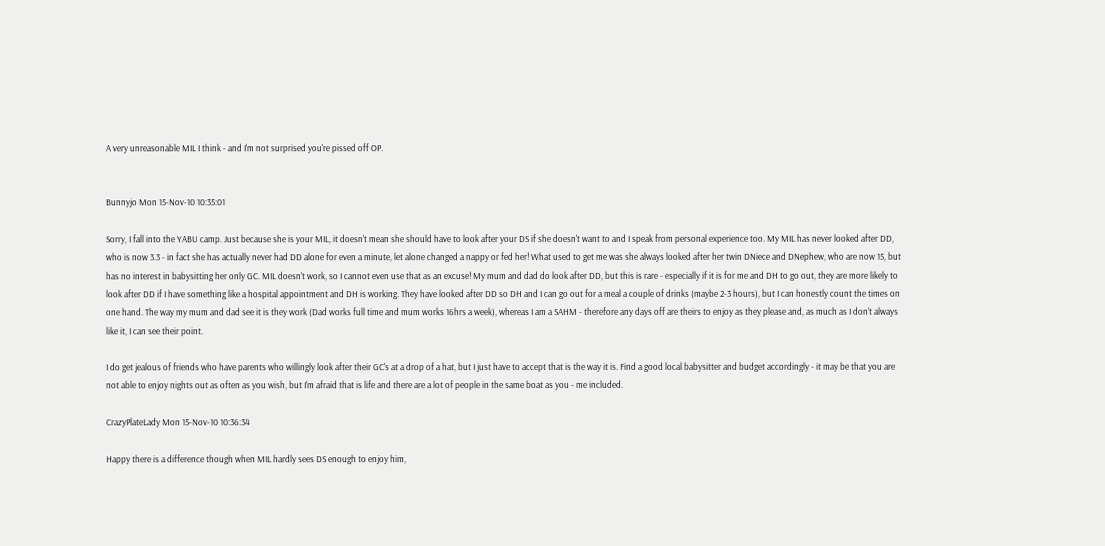A very unreasonable MIL I think - and I'm not surprised you're pissed off OP.


Bunnyjo Mon 15-Nov-10 10:35:01

Sorry, I fall into the YABU camp. Just because she is your MIL, it doesn't mean she should have to look after your DS if she doesn't want to and I speak from personal experience too. My MIL has never looked after DD, who is now 3.3 - in fact she has actually never had DD alone for even a minute, let alone changed a nappy or fed her! What used to get me was she always looked after her twin DNiece and DNephew, who are now 15, but has no interest in babysitting her only GC. MIL doesn't work, so I cannot even use that as an excuse! My mum and dad do look after DD, but this is rare - especially if it is for me and DH to go out, they are more likely to look after DD if I have something like a hospital appointment and DH is working. They have looked after DD so DH and I can go out for a meal a couple of drinks (maybe 2-3 hours), but I can honestly count the times on one hand. The way my mum and dad see it is they work (Dad works full time and mum works 16hrs a week), whereas I am a SAHM - therefore any days off are theirs to enjoy as they please and, as much as I don't always like it, I can see their point.

I do get jealous of friends who have parents who willingly look after their GC's at a drop of a hat, but I just have to accept that is the way it is. Find a good local babysitter and budget accordingly - it may be that you are not able to enjoy nights out as often as you wish, but I'm afraid that is life and there are a lot of people in the same boat as you - me included.

CrazyPlateLady Mon 15-Nov-10 10:36:34

Happy there is a difference though when MIL hardly sees DS enough to enjoy him,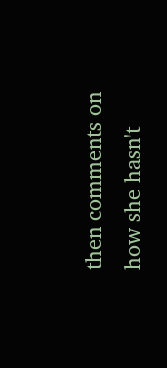then comments on how she hasn't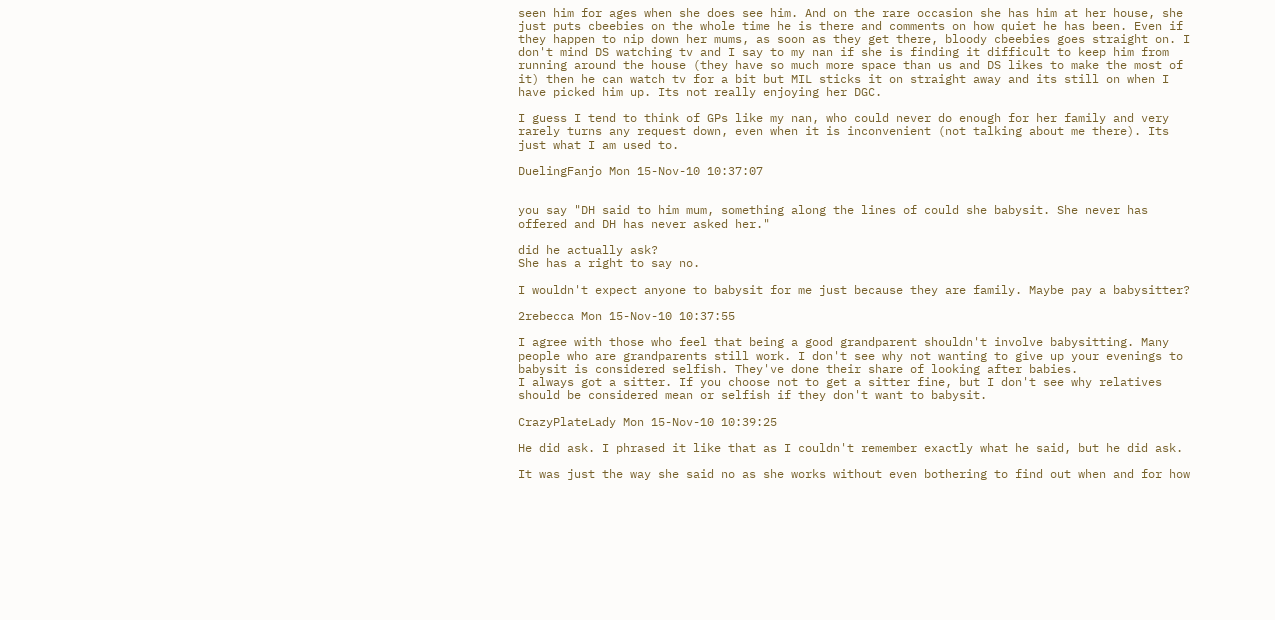seen him for ages when she does see him. And on the rare occasion she has him at her house, she just puts cbeebies on the whole time he is there and comments on how quiet he has been. Even if they happen to nip down her mums, as soon as they get there, bloody cbeebies goes straight on. I don't mind DS watching tv and I say to my nan if she is finding it difficult to keep him from running around the house (they have so much more space than us and DS likes to make the most of it) then he can watch tv for a bit but MIL sticks it on straight away and its still on when I have picked him up. Its not really enjoying her DGC.

I guess I tend to think of GPs like my nan, who could never do enough for her family and very rarely turns any request down, even when it is inconvenient (not talking about me there). Its just what I am used to.

DuelingFanjo Mon 15-Nov-10 10:37:07


you say "DH said to him mum, something along the lines of could she babysit. She never has offered and DH has never asked her."

did he actually ask?
She has a right to say no.

I wouldn't expect anyone to babysit for me just because they are family. Maybe pay a babysitter?

2rebecca Mon 15-Nov-10 10:37:55

I agree with those who feel that being a good grandparent shouldn't involve babysitting. Many people who are grandparents still work. I don't see why not wanting to give up your evenings to babysit is considered selfish. They've done their share of looking after babies.
I always got a sitter. If you choose not to get a sitter fine, but I don't see why relatives should be considered mean or selfish if they don't want to babysit.

CrazyPlateLady Mon 15-Nov-10 10:39:25

He did ask. I phrased it like that as I couldn't remember exactly what he said, but he did ask.

It was just the way she said no as she works without even bothering to find out when and for how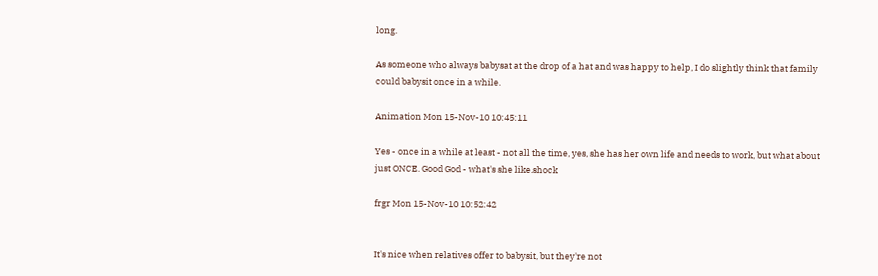long.

As someone who always babysat at the drop of a hat and was happy to help, I do slightly think that family could babysit once in a while.

Animation Mon 15-Nov-10 10:45:11

Yes - once in a while at least - not all the time, yes, she has her own life and needs to work, but what about just ONCE. Good God - what's she like.shock

frgr Mon 15-Nov-10 10:52:42


It's nice when relatives offer to babysit, but they're not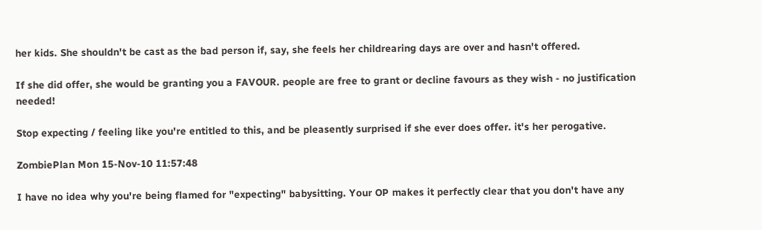her kids. She shouldn't be cast as the bad person if, say, she feels her childrearing days are over and hasn't offered.

If she did offer, she would be granting you a FAVOUR. people are free to grant or decline favours as they wish - no justification needed!

Stop expecting / feeling like you're entitled to this, and be pleasently surprised if she ever does offer. it's her perogative.

ZombiePlan Mon 15-Nov-10 11:57:48

I have no idea why you're being flamed for "expecting" babysitting. Your OP makes it perfectly clear that you don't have any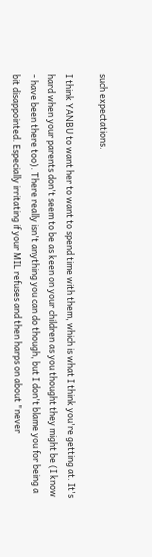such expectations.

I think YANBU to want her to want to spend time with them, which is what I think you're getting at. It's hard when your parents don't seem to be as keen on your children as you thought they might be (I know - have been there too). There really isn't anything you can do though, but I don't blame you for being a bit disappointed. Especially irritating if your MIL refuses and then harps on about "never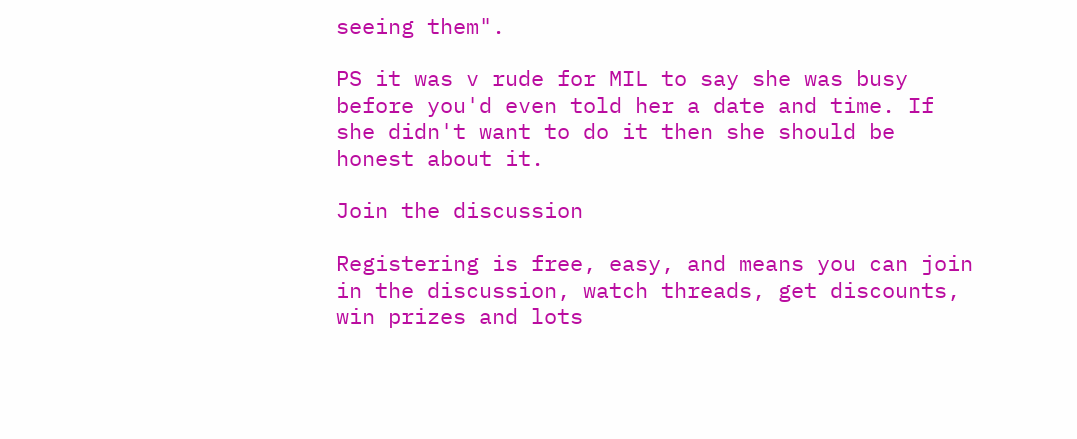seeing them".

PS it was v rude for MIL to say she was busy before you'd even told her a date and time. If she didn't want to do it then she should be honest about it.

Join the discussion

Registering is free, easy, and means you can join in the discussion, watch threads, get discounts, win prizes and lots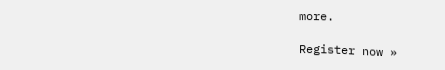more.

Register now »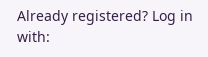Already registered? Log in with: